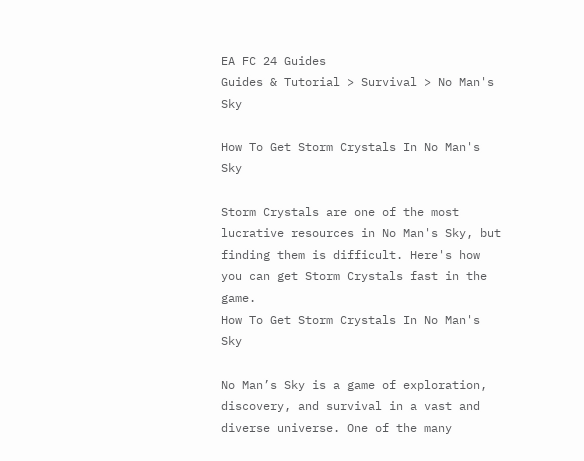EA FC 24 Guides
Guides & Tutorial > Survival > No Man's Sky

How To Get Storm Crystals In No Man's Sky

Storm Crystals are one of the most lucrative resources in No Man's Sky, but finding them is difficult. Here's how you can get Storm Crystals fast in the game.
How To Get Storm Crystals In No Man's Sky

No Man’s Sky is a game of exploration, discovery, and survival in a vast and diverse universe. One of the many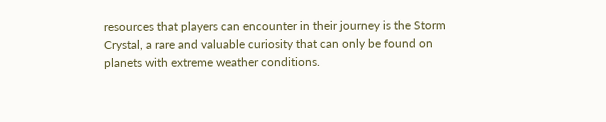resources that players can encounter in their journey is the Storm Crystal, a rare and valuable curiosity that can only be found on planets with extreme weather conditions.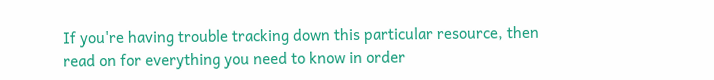If you're having trouble tracking down this particular resource, then read on for everything you need to know in order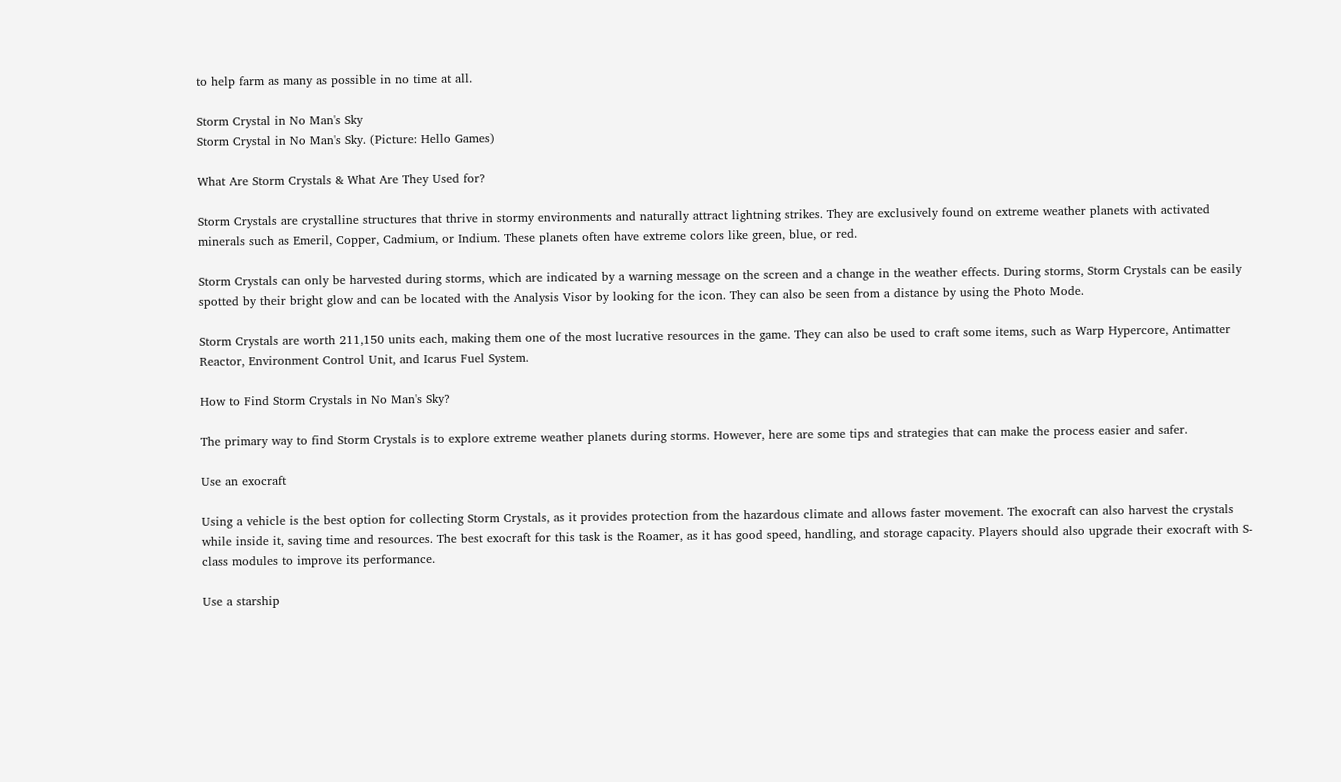to help farm as many as possible in no time at all.

Storm Crystal in No Man's Sky
Storm Crystal in No Man's Sky. (Picture: Hello Games)

What Are Storm Crystals & What Are They Used for?

Storm Crystals are crystalline structures that thrive in stormy environments and naturally attract lightning strikes. They are exclusively found on extreme weather planets with activated minerals such as Emeril, Copper, Cadmium, or Indium. These planets often have extreme colors like green, blue, or red.

Storm Crystals can only be harvested during storms, which are indicated by a warning message on the screen and a change in the weather effects. During storms, Storm Crystals can be easily spotted by their bright glow and can be located with the Analysis Visor by looking for the icon. They can also be seen from a distance by using the Photo Mode.

Storm Crystals are worth 211,150 units each, making them one of the most lucrative resources in the game. They can also be used to craft some items, such as Warp Hypercore, Antimatter Reactor, Environment Control Unit, and Icarus Fuel System.

How to Find Storm Crystals in No Man's Sky?

The primary way to find Storm Crystals is to explore extreme weather planets during storms. However, here are some tips and strategies that can make the process easier and safer.

Use an exocraft

Using a vehicle is the best option for collecting Storm Crystals, as it provides protection from the hazardous climate and allows faster movement. The exocraft can also harvest the crystals while inside it, saving time and resources. The best exocraft for this task is the Roamer, as it has good speed, handling, and storage capacity. Players should also upgrade their exocraft with S-class modules to improve its performance.

Use a starship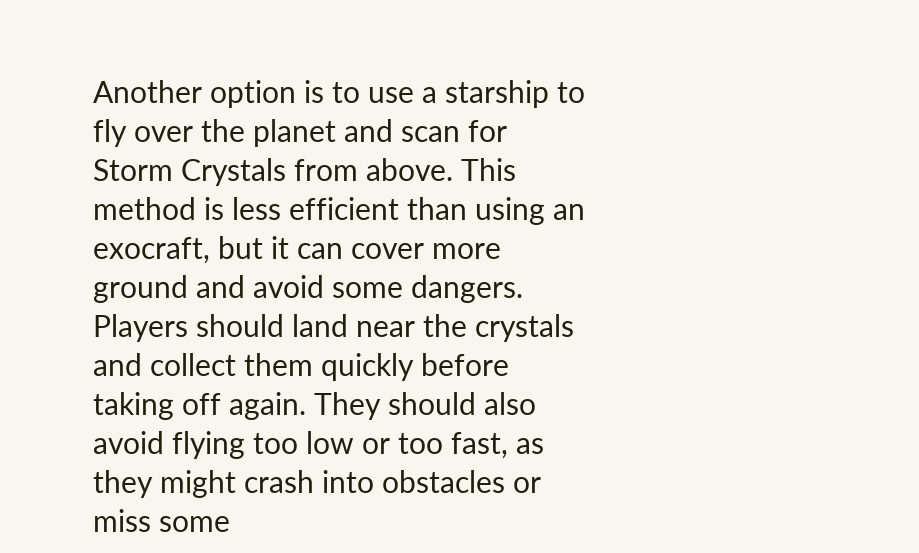Another option is to use a starship to fly over the planet and scan for Storm Crystals from above. This method is less efficient than using an exocraft, but it can cover more ground and avoid some dangers. Players should land near the crystals and collect them quickly before taking off again. They should also avoid flying too low or too fast, as they might crash into obstacles or miss some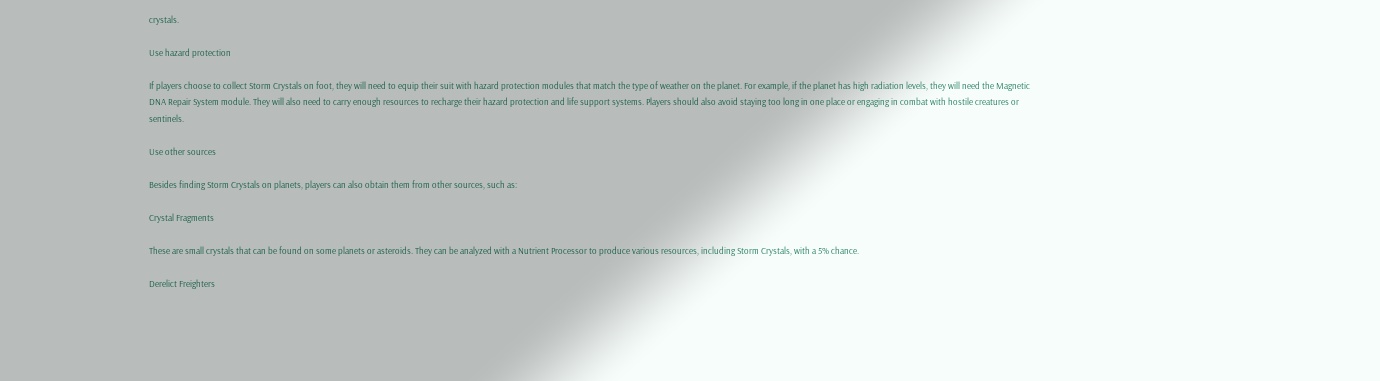crystals.

Use hazard protection

If players choose to collect Storm Crystals on foot, they will need to equip their suit with hazard protection modules that match the type of weather on the planet. For example, if the planet has high radiation levels, they will need the Magnetic DNA Repair System module. They will also need to carry enough resources to recharge their hazard protection and life support systems. Players should also avoid staying too long in one place or engaging in combat with hostile creatures or sentinels.

Use other sources

Besides finding Storm Crystals on planets, players can also obtain them from other sources, such as:

Crystal Fragments

These are small crystals that can be found on some planets or asteroids. They can be analyzed with a Nutrient Processor to produce various resources, including Storm Crystals, with a 5% chance.

Derelict Freighters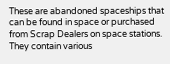These are abandoned spaceships that can be found in space or purchased from Scrap Dealers on space stations. They contain various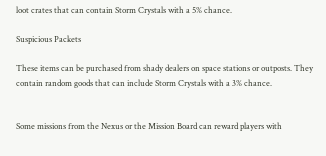loot crates that can contain Storm Crystals with a 5% chance.

Suspicious Packets

These items can be purchased from shady dealers on space stations or outposts. They contain random goods that can include Storm Crystals with a 3% chance.


Some missions from the Nexus or the Mission Board can reward players with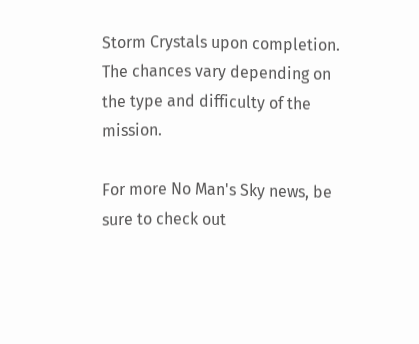Storm Crystals upon completion. The chances vary depending on the type and difficulty of the mission.

For more No Man's Sky news, be sure to check out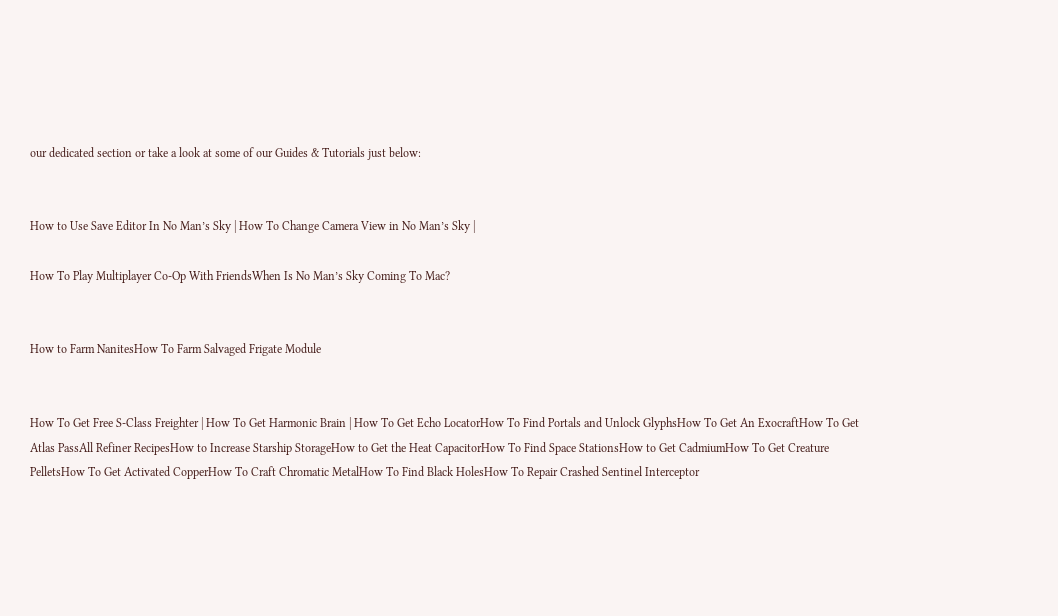our dedicated section or take a look at some of our Guides & Tutorials just below:


How to Use Save Editor In No Man’s Sky | How To Change Camera View in No Man’s Sky |

How To Play Multiplayer Co-Op With FriendsWhen Is No Man’s Sky Coming To Mac?


How to Farm NanitesHow To Farm Salvaged Frigate Module


How To Get Free S-Class Freighter | How To Get Harmonic Brain | How To Get Echo LocatorHow To Find Portals and Unlock GlyphsHow To Get An ExocraftHow To Get Atlas PassAll Refiner RecipesHow to Increase Starship StorageHow to Get the Heat CapacitorHow To Find Space StationsHow to Get CadmiumHow To Get Creature PelletsHow To Get Activated CopperHow To Craft Chromatic MetalHow To Find Black HolesHow To Repair Crashed Sentinel Interceptor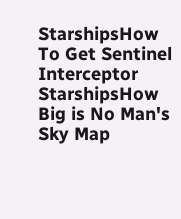StarshipsHow To Get Sentinel Interceptor StarshipsHow Big is No Man's Sky Map